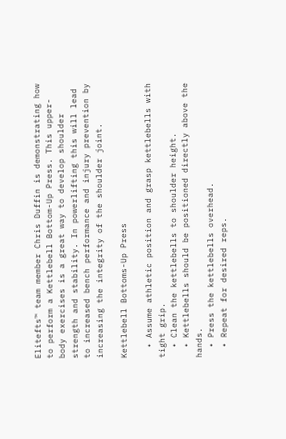Elitefts™ team member Chris Duffin is demonstrating how to perform a Kettlebell Bottom-Up Press. This upper-body exercises is a great way to develop shoulder strength and stability. In powerlifting this will lead to increased bench performance and injury prevention by increasing the integrity of the shoulder joint.

Kettlebell Bottoms-Up Press

  • Assume athletic position and grasp kettlebells with tight grip.
  • Clean the kettlebells to shoulder height.
  • Kettlebells should be positioned directly above the hands.
  • Press the kettlebells overhead.
  • Repeat for desired reps.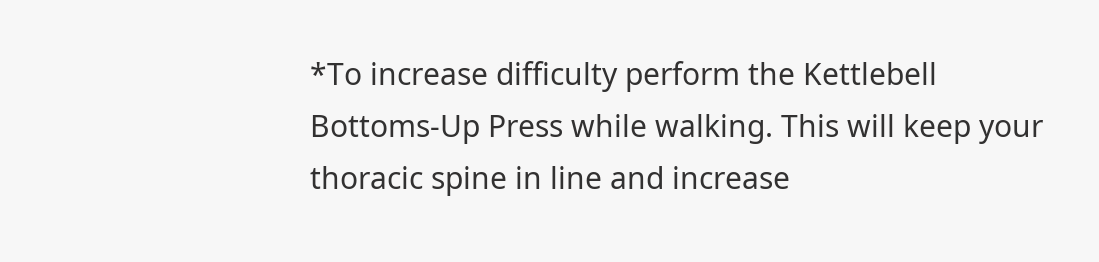*To increase difficulty perform the Kettlebell Bottoms-Up Press while walking. This will keep your thoracic spine in line and increase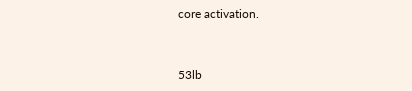core activation.


53lb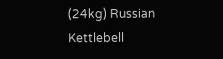(24kg) Russian Kettlebell